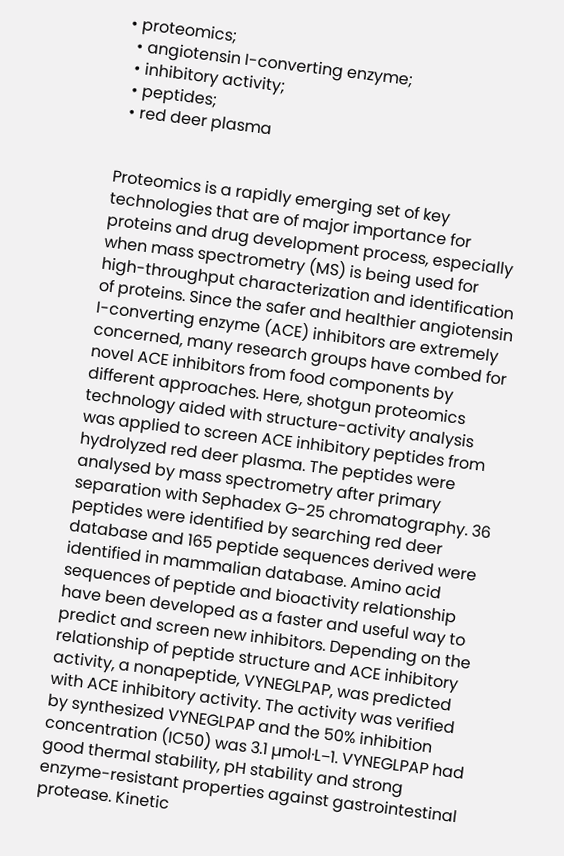• proteomics;
  • angiotensin I-converting enzyme;
  • inhibitory activity;
  • peptides;
  • red deer plasma


Proteomics is a rapidly emerging set of key technologies that are of major importance for proteins and drug development process, especially when mass spectrometry (MS) is being used for high-throughput characterization and identification of proteins. Since the safer and healthier angiotensin I-converting enzyme (ACE) inhibitors are extremely concerned, many research groups have combed for novel ACE inhibitors from food components by different approaches. Here, shotgun proteomics technology aided with structure-activity analysis was applied to screen ACE inhibitory peptides from hydrolyzed red deer plasma. The peptides were analysed by mass spectrometry after primary separation with Sephadex G-25 chromatography. 36 peptides were identified by searching red deer database and 165 peptide sequences derived were identified in mammalian database. Amino acid sequences of peptide and bioactivity relationship have been developed as a faster and useful way to predict and screen new inhibitors. Depending on the relationship of peptide structure and ACE inhibitory activity, a nonapeptide, VYNEGLPAP, was predicted with ACE inhibitory activity. The activity was verified by synthesized VYNEGLPAP and the 50% inhibition concentration (IC50) was 3.1 µmol·L−1. VYNEGLPAP had good thermal stability, pH stability and strong enzyme-resistant properties against gastrointestinal protease. Kinetic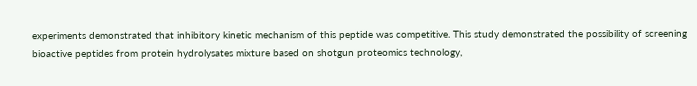experiments demonstrated that inhibitory kinetic mechanism of this peptide was competitive. This study demonstrated the possibility of screening bioactive peptides from protein hydrolysates mixture based on shotgun proteomics technology,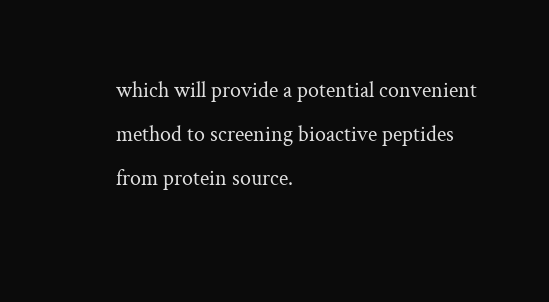which will provide a potential convenient method to screening bioactive peptides from protein source.